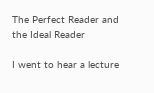The Perfect Reader and the Ideal Reader

I went to hear a lecture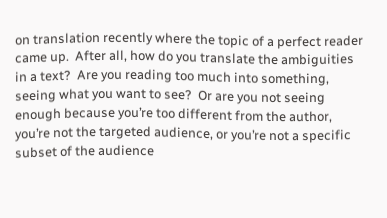on translation recently where the topic of a perfect reader came up.  After all, how do you translate the ambiguities in a text?  Are you reading too much into something, seeing what you want to see?  Or are you not seeing enough because you’re too different from the author, you’re not the targeted audience, or you’re not a specific subset of the audience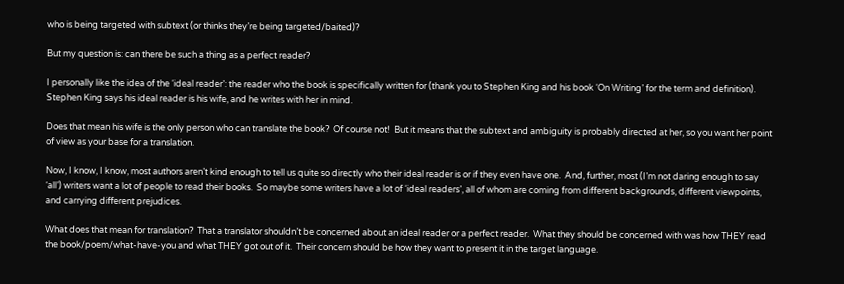who is being targeted with subtext (or thinks they’re being targeted/baited)?

But my question is: can there be such a thing as a perfect reader?

I personally like the idea of the ‘ideal reader’: the reader who the book is specifically written for (thank you to Stephen King and his book ‘On Writing’ for the term and definition).  Stephen King says his ideal reader is his wife, and he writes with her in mind.

Does that mean his wife is the only person who can translate the book?  Of course not!  But it means that the subtext and ambiguity is probably directed at her, so you want her point of view as your base for a translation.

Now, I know, I know, most authors aren’t kind enough to tell us quite so directly who their ideal reader is or if they even have one.  And, further, most (I’m not daring enough to say ‘all’) writers want a lot of people to read their books.  So maybe some writers have a lot of ‘ideal readers’, all of whom are coming from different backgrounds, different viewpoints, and carrying different prejudices.

What does that mean for translation?  That a translator shouldn’t be concerned about an ideal reader or a perfect reader.  What they should be concerned with was how THEY read the book/poem/what-have-you and what THEY got out of it.  Their concern should be how they want to present it in the target language.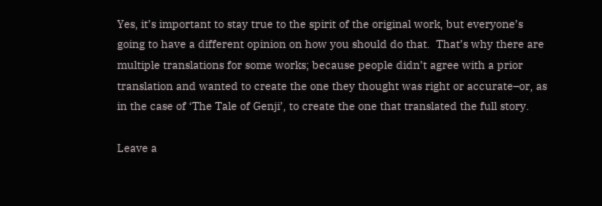Yes, it’s important to stay true to the spirit of the original work, but everyone’s going to have a different opinion on how you should do that.  That’s why there are multiple translations for some works; because people didn’t agree with a prior translation and wanted to create the one they thought was right or accurate–or, as in the case of ‘The Tale of Genji’, to create the one that translated the full story.

Leave a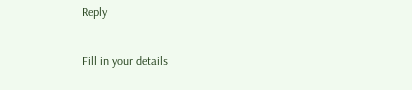Reply

Fill in your details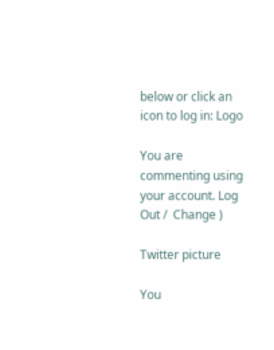below or click an icon to log in: Logo

You are commenting using your account. Log Out /  Change )

Twitter picture

You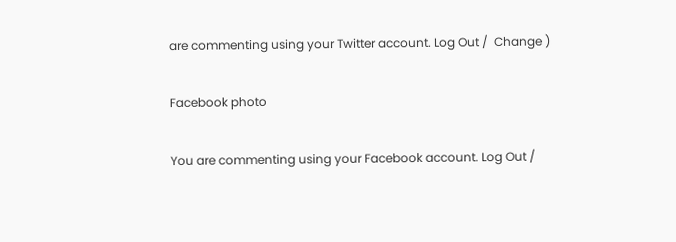are commenting using your Twitter account. Log Out /  Change )

Facebook photo

You are commenting using your Facebook account. Log Out /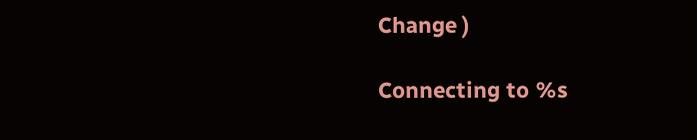Change )

Connecting to %s